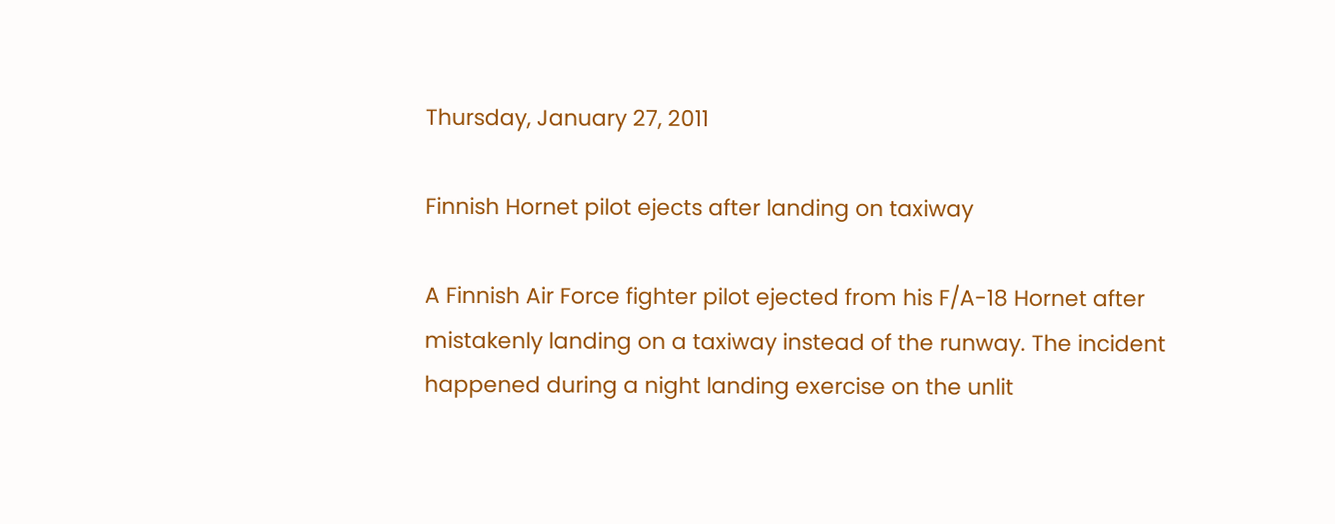Thursday, January 27, 2011

Finnish Hornet pilot ejects after landing on taxiway

A Finnish Air Force fighter pilot ejected from his F/A-18 Hornet after mistakenly landing on a taxiway instead of the runway. The incident happened during a night landing exercise on the unlit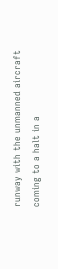runway with the unmanned aircraft coming to a halt in a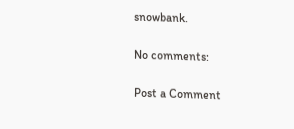snowbank.

No comments:

Post a Comment